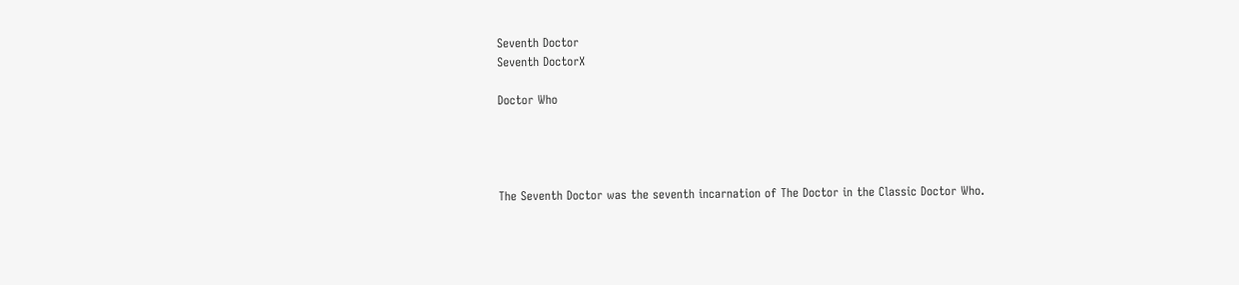Seventh Doctor
Seventh DoctorX

Doctor Who




The Seventh Doctor was the seventh incarnation of The Doctor in the Classic Doctor Who.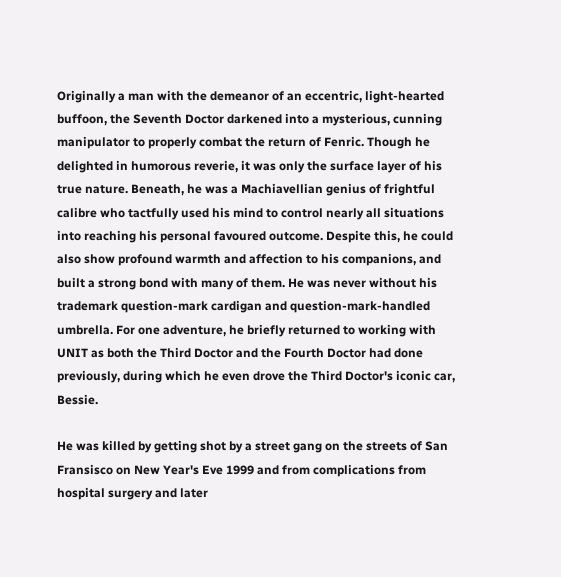Originally a man with the demeanor of an eccentric, light-hearted buffoon, the Seventh Doctor darkened into a mysterious, cunning manipulator to properly combat the return of Fenric. Though he delighted in humorous reverie, it was only the surface layer of his true nature. Beneath, he was a Machiavellian genius of frightful calibre who tactfully used his mind to control nearly all situations into reaching his personal favoured outcome. Despite this, he could also show profound warmth and affection to his companions, and built a strong bond with many of them. He was never without his trademark question-mark cardigan and question-mark-handled umbrella. For one adventure, he briefly returned to working with UNIT as both the Third Doctor and the Fourth Doctor had done previously, during which he even drove the Third Doctor's iconic car, Bessie.

He was killed by getting shot by a street gang on the streets of San Fransisco on New Year's Eve 1999 and from complications from hospital surgery and later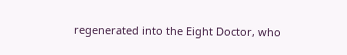regenerated into the Eight Doctor, who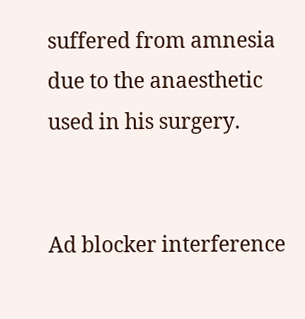suffered from amnesia due to the anaesthetic used in his surgery.


Ad blocker interference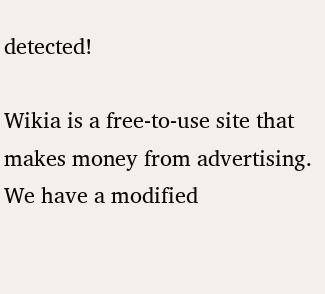detected!

Wikia is a free-to-use site that makes money from advertising. We have a modified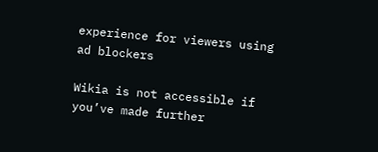experience for viewers using ad blockers

Wikia is not accessible if you’ve made further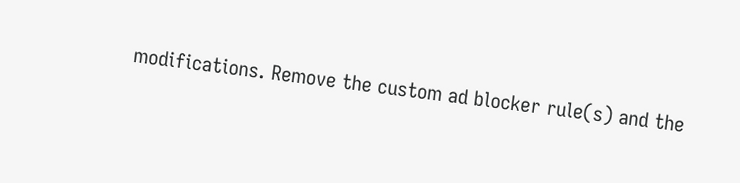modifications. Remove the custom ad blocker rule(s) and the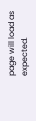page will load as expected.